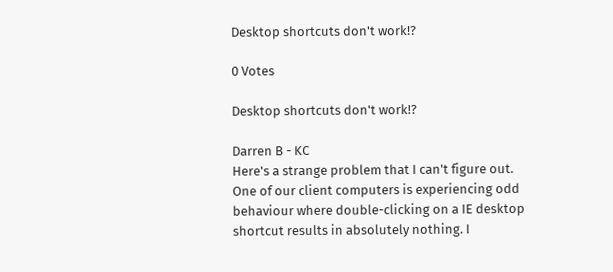Desktop shortcuts don't work!?

0 Votes

Desktop shortcuts don't work!?

Darren B - KC
Here's a strange problem that I can't figure out. One of our client computers is experiencing odd behaviour where double-clicking on a IE desktop shortcut results in absolutely nothing. I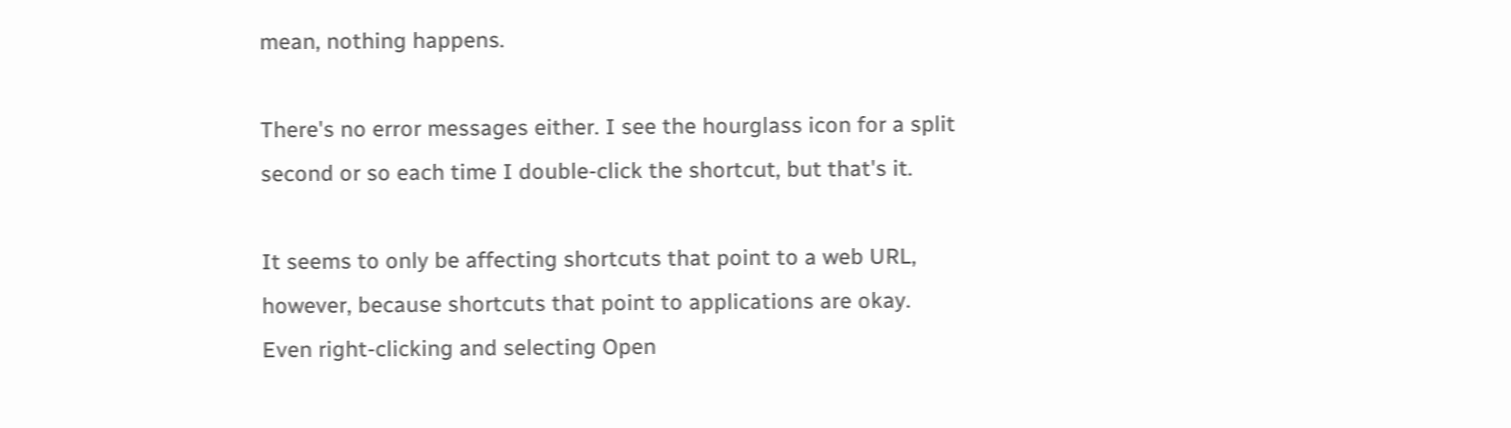mean, nothing happens.

There's no error messages either. I see the hourglass icon for a split second or so each time I double-click the shortcut, but that's it.

It seems to only be affecting shortcuts that point to a web URL, however, because shortcuts that point to applications are okay. Even right-clicking and selecting Open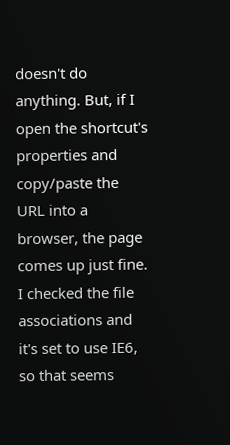doesn't do anything. But, if I open the shortcut's properties and copy/paste the URL into a browser, the page comes up just fine. I checked the file associations and it's set to use IE6, so that seems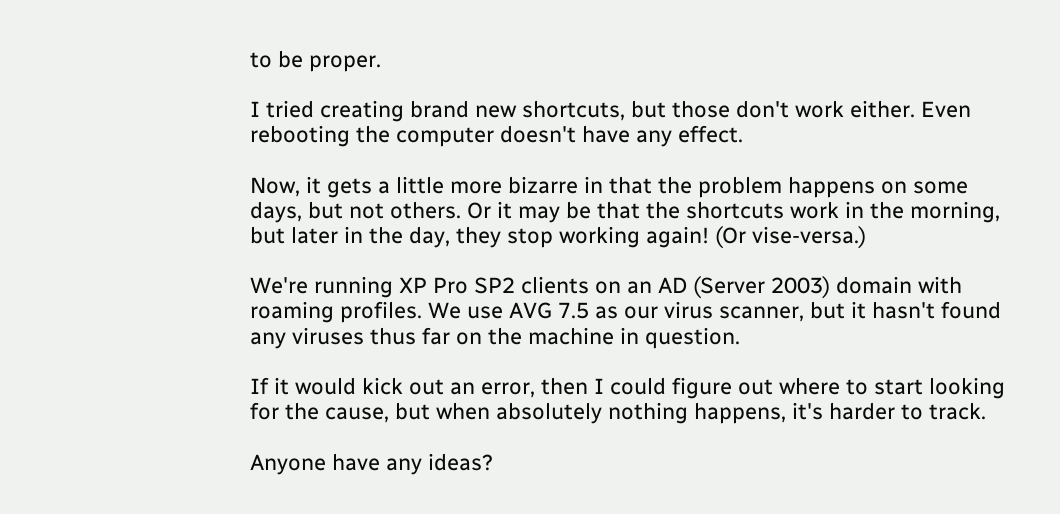to be proper.

I tried creating brand new shortcuts, but those don't work either. Even rebooting the computer doesn't have any effect.

Now, it gets a little more bizarre in that the problem happens on some days, but not others. Or it may be that the shortcuts work in the morning, but later in the day, they stop working again! (Or vise-versa.)

We're running XP Pro SP2 clients on an AD (Server 2003) domain with roaming profiles. We use AVG 7.5 as our virus scanner, but it hasn't found any viruses thus far on the machine in question.

If it would kick out an error, then I could figure out where to start looking for the cause, but when absolutely nothing happens, it's harder to track.

Anyone have any ideas?